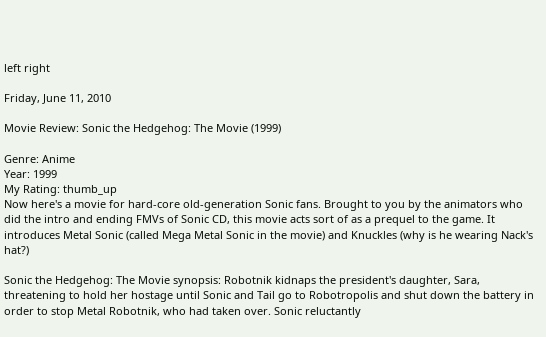left right

Friday, June 11, 2010

Movie Review: Sonic the Hedgehog: The Movie (1999)

Genre: Anime
Year: 1999
My Rating: thumb_up
Now here's a movie for hard-core old-generation Sonic fans. Brought to you by the animators who did the intro and ending FMVs of Sonic CD, this movie acts sort of as a prequel to the game. It introduces Metal Sonic (called Mega Metal Sonic in the movie) and Knuckles (why is he wearing Nack's hat?)

Sonic the Hedgehog: The Movie synopsis: Robotnik kidnaps the president's daughter, Sara, threatening to hold her hostage until Sonic and Tail go to Robotropolis and shut down the battery in order to stop Metal Robotnik, who had taken over. Sonic reluctantly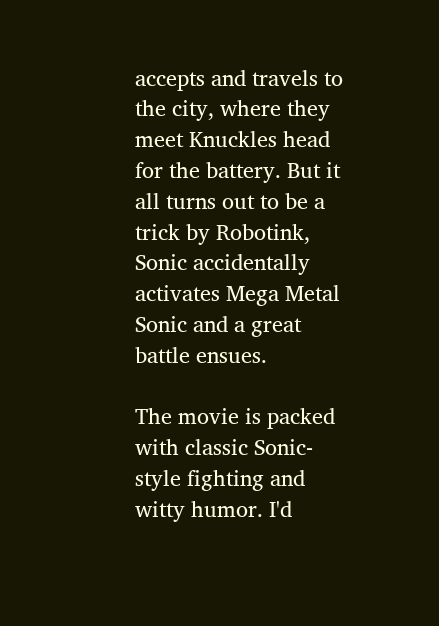accepts and travels to the city, where they meet Knuckles head for the battery. But it all turns out to be a trick by Robotink, Sonic accidentally activates Mega Metal Sonic and a great battle ensues.

The movie is packed with classic Sonic-style fighting and witty humor. I'd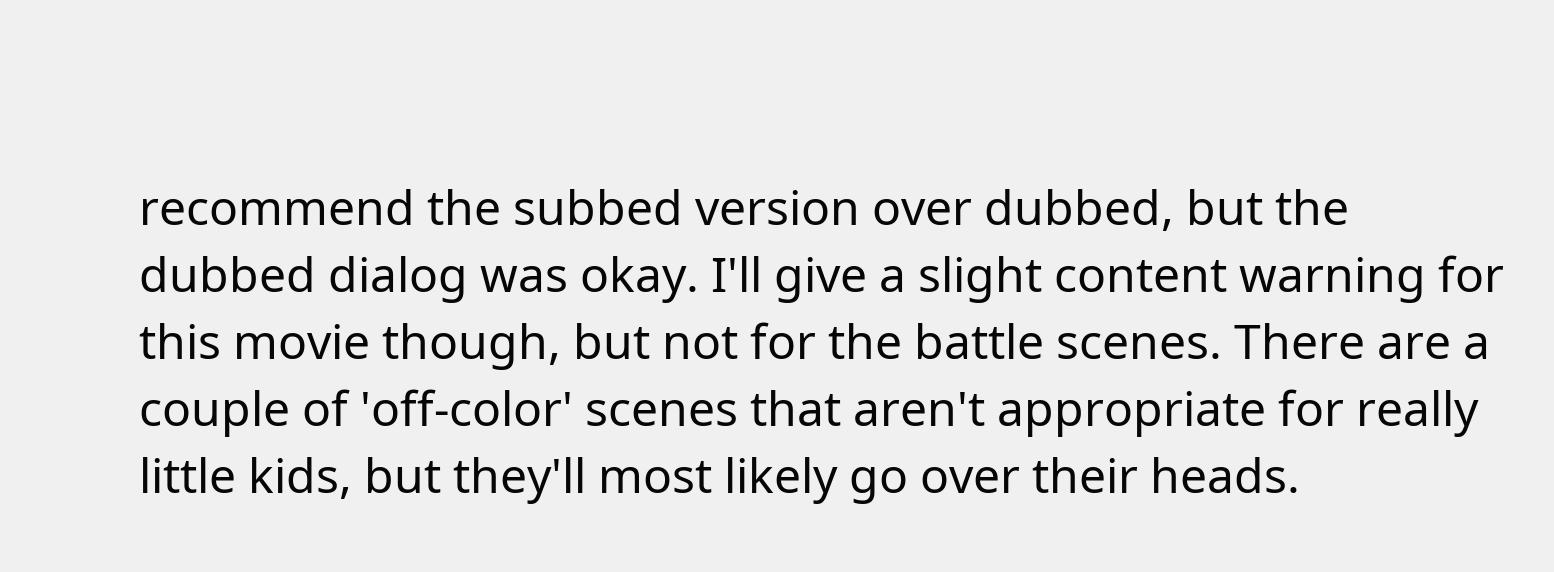recommend the subbed version over dubbed, but the dubbed dialog was okay. I'll give a slight content warning for this movie though, but not for the battle scenes. There are a couple of 'off-color' scenes that aren't appropriate for really little kids, but they'll most likely go over their heads.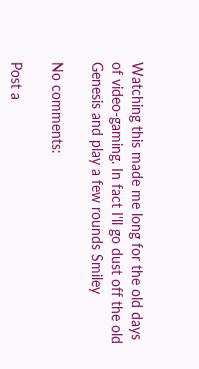Watching this made me long for the old days of video-gaming. In fact I'll go dust off the old Genesis and play a few rounds Smiley

No comments:

Post a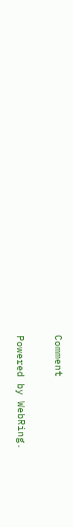Comment

Powered by WebRing.